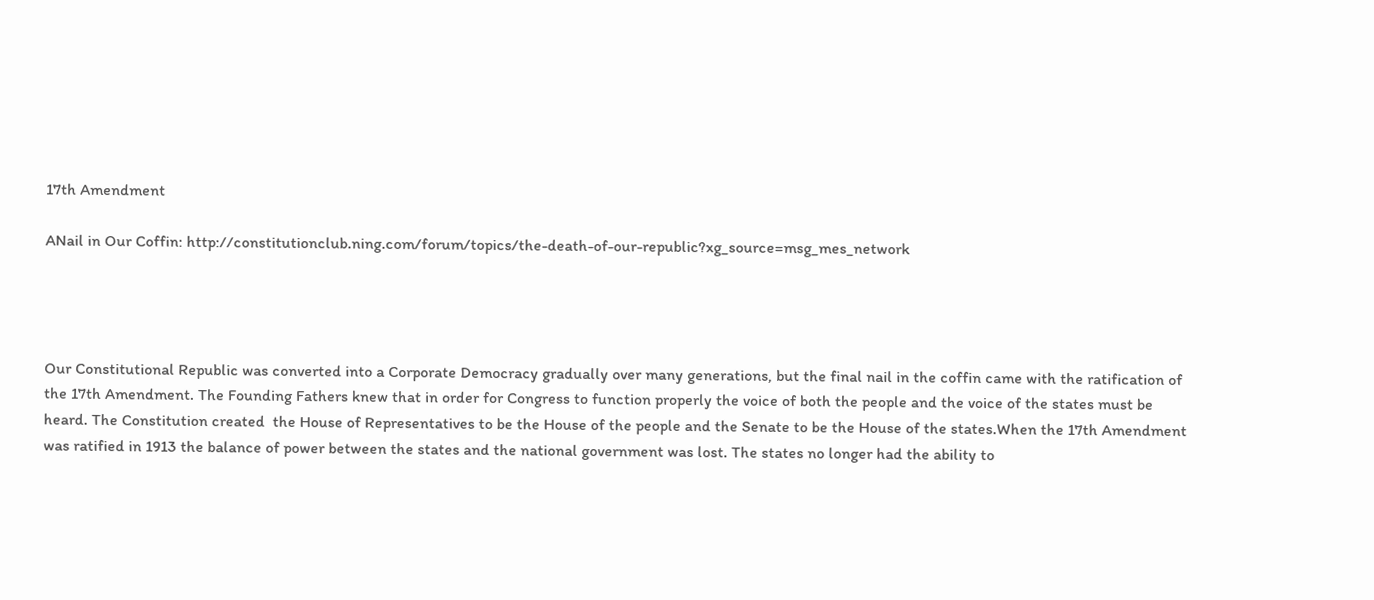17th Amendment

ANail in Our Coffin: http://constitutionclub.ning.com/forum/topics/the-death-of-our-republic?xg_source=msg_mes_network




Our Constitutional Republic was converted into a Corporate Democracy gradually over many generations, but the final nail in the coffin came with the ratification of the 17th Amendment. The Founding Fathers knew that in order for Congress to function properly the voice of both the people and the voice of the states must be heard. The Constitution created  the House of Representatives to be the House of the people and the Senate to be the House of the states.When the 17th Amendment was ratified in 1913 the balance of power between the states and the national government was lost. The states no longer had the ability to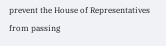prevent the House of Representatives from passing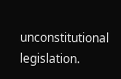unconstitutional legislation.